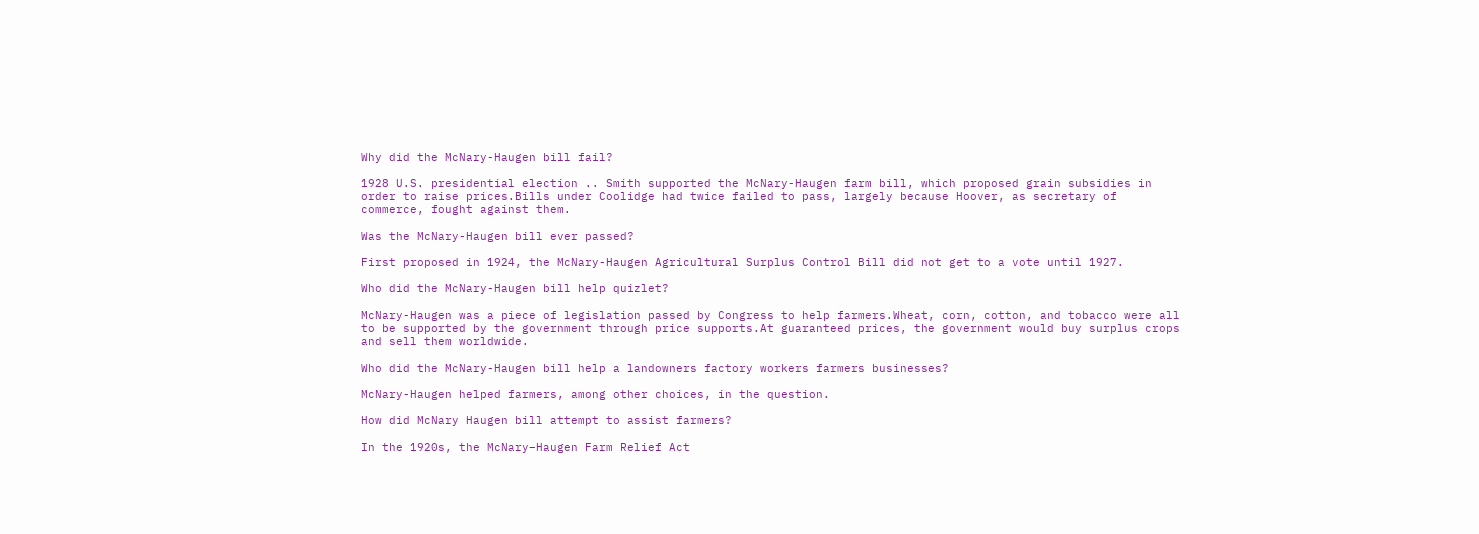Why did the McNary-Haugen bill fail?

1928 U.S. presidential election .. Smith supported the McNary-Haugen farm bill, which proposed grain subsidies in order to raise prices.Bills under Coolidge had twice failed to pass, largely because Hoover, as secretary of commerce, fought against them.

Was the McNary-Haugen bill ever passed?

First proposed in 1924, the McNary-Haugen Agricultural Surplus Control Bill did not get to a vote until 1927.

Who did the McNary-Haugen bill help quizlet?

McNary-Haugen was a piece of legislation passed by Congress to help farmers.Wheat, corn, cotton, and tobacco were all to be supported by the government through price supports.At guaranteed prices, the government would buy surplus crops and sell them worldwide.

Who did the McNary-Haugen bill help a landowners factory workers farmers businesses?

McNary-Haugen helped farmers, among other choices, in the question.

How did McNary Haugen bill attempt to assist farmers?

In the 1920s, the McNary–Haugen Farm Relief Act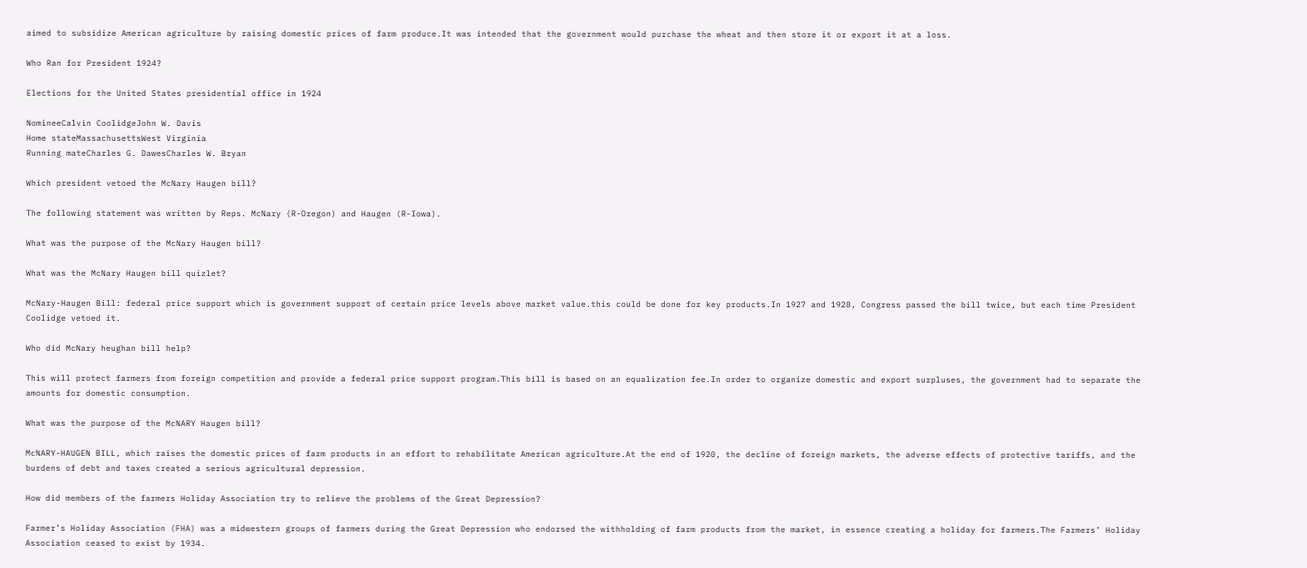aimed to subsidize American agriculture by raising domestic prices of farm produce.It was intended that the government would purchase the wheat and then store it or export it at a loss.

Who Ran for President 1924?

Elections for the United States presidential office in 1924

NomineeCalvin CoolidgeJohn W. Davis
Home stateMassachusettsWest Virginia
Running mateCharles G. DawesCharles W. Bryan

Which president vetoed the McNary Haugen bill?

The following statement was written by Reps. McNary (R-Oregon) and Haugen (R-Iowa).

What was the purpose of the McNary Haugen bill?

What was the McNary Haugen bill quizlet?

McNary-Haugen Bill: federal price support which is government support of certain price levels above market value.this could be done for key products.In 1927 and 1928, Congress passed the bill twice, but each time President Coolidge vetoed it.

Who did McNary heughan bill help?

This will protect farmers from foreign competition and provide a federal price support program.This bill is based on an equalization fee.In order to organize domestic and export surpluses, the government had to separate the amounts for domestic consumption.

What was the purpose of the McNARY Haugen bill?

McNARY-HAUGEN BILL, which raises the domestic prices of farm products in an effort to rehabilitate American agriculture.At the end of 1920, the decline of foreign markets, the adverse effects of protective tariffs, and the burdens of debt and taxes created a serious agricultural depression.

How did members of the farmers Holiday Association try to relieve the problems of the Great Depression?

Farmer’s Holiday Association (FHA) was a midwestern groups of farmers during the Great Depression who endorsed the withholding of farm products from the market, in essence creating a holiday for farmers.The Farmers’ Holiday Association ceased to exist by 1934.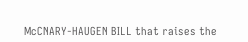McCNARY-HAUGEN BILL that raises the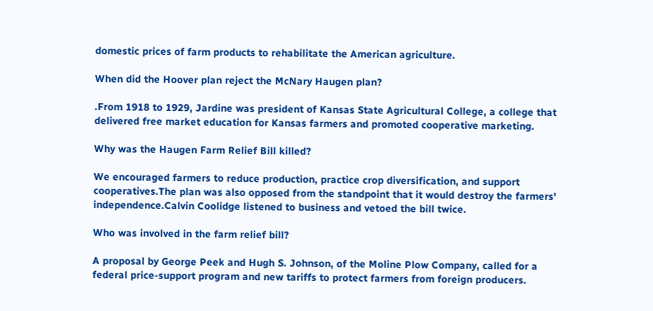domestic prices of farm products to rehabilitate the American agriculture.

When did the Hoover plan reject the McNary Haugen plan?

.From 1918 to 1929, Jardine was president of Kansas State Agricultural College, a college that delivered free market education for Kansas farmers and promoted cooperative marketing.

Why was the Haugen Farm Relief Bill killed?

We encouraged farmers to reduce production, practice crop diversification, and support cooperatives.The plan was also opposed from the standpoint that it would destroy the farmers' independence.Calvin Coolidge listened to business and vetoed the bill twice.

Who was involved in the farm relief bill?

A proposal by George Peek and Hugh S. Johnson, of the Moline Plow Company, called for a federal price-support program and new tariffs to protect farmers from foreign producers.